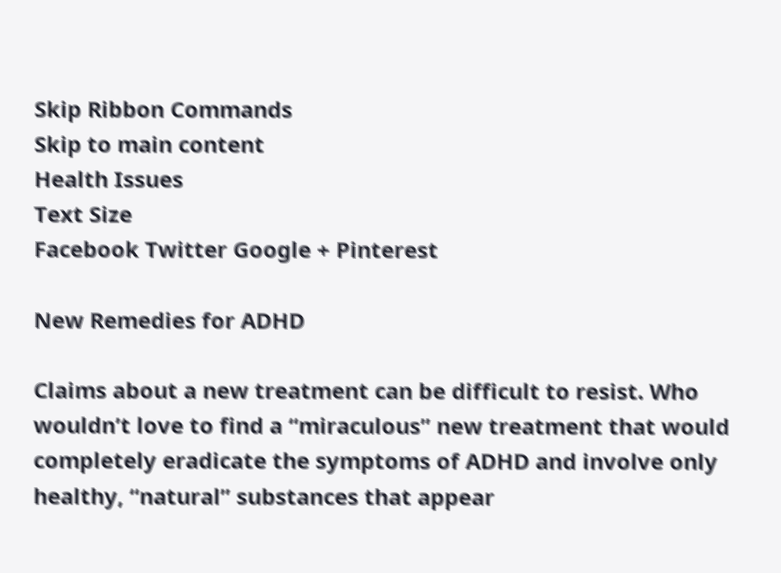Skip Ribbon Commands
Skip to main content
Health Issues
Text Size
Facebook Twitter Google + Pinterest

New Remedies for ADHD

Claims about a new treatment can be difficult to resist. Who wouldn’t love to find a “miraculous” new treatment that would completely eradicate the symptoms of ADHD and involve only healthy, “natural” substances that appear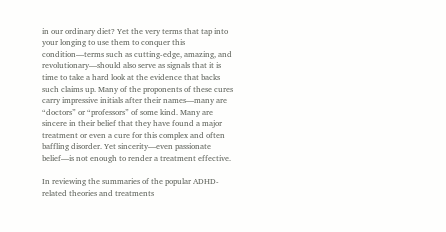in our ordinary diet? Yet the very terms that tap into your longing to use them to conquer this condition—terms such as cutting-edge, amazing, and revolutionary—should also serve as signals that it is time to take a hard look at the evidence that backs such claims up. Many of the proponents of these cures carry impressive initials after their names—many are “doctors” or “professors” of some kind. Many are sincere in their belief that they have found a major treatment or even a cure for this complex and often baffling disorder. Yet sincerity—even passionate belief—is not enough to render a treatment effective.

In reviewing the summaries of the popular ADHD-related theories and treatments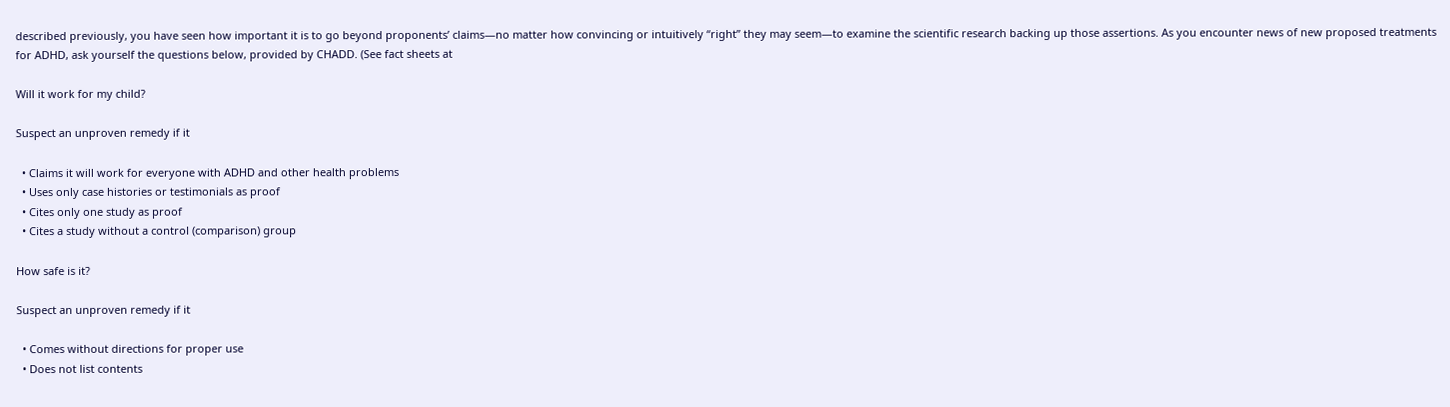described previously, you have seen how important it is to go beyond proponents’ claims—no matter how convincing or intuitively “right” they may seem—to examine the scientific research backing up those assertions. As you encounter news of new proposed treatments for ADHD, ask yourself the questions below, provided by CHADD. (See fact sheets at

Will it work for my child?

Suspect an unproven remedy if it

  • Claims it will work for everyone with ADHD and other health problems
  • Uses only case histories or testimonials as proof
  • Cites only one study as proof
  • Cites a study without a control (comparison) group

How safe is it?

Suspect an unproven remedy if it

  • Comes without directions for proper use
  • Does not list contents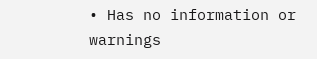• Has no information or warnings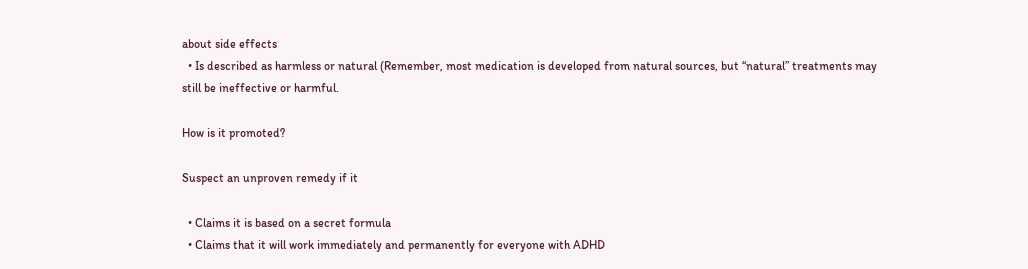about side effects
  • Is described as harmless or natural (Remember, most medication is developed from natural sources, but “natural” treatments may still be ineffective or harmful.

How is it promoted?

Suspect an unproven remedy if it

  • Claims it is based on a secret formula
  • Claims that it will work immediately and permanently for everyone with ADHD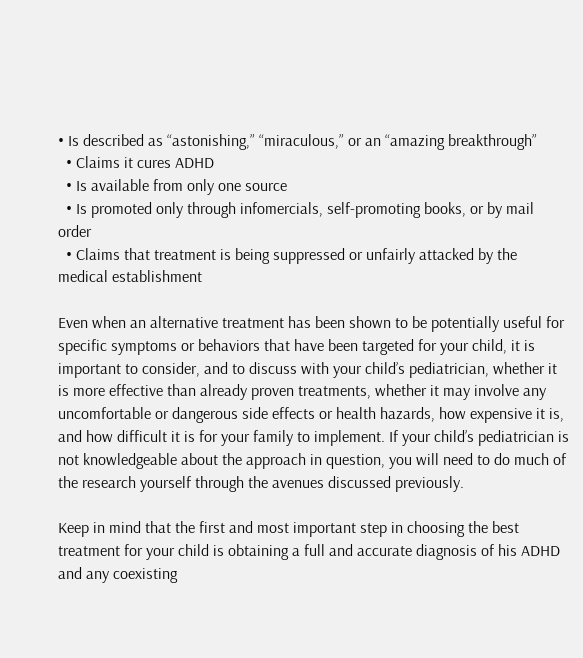• Is described as “astonishing,” “miraculous,” or an “amazing breakthrough”
  • Claims it cures ADHD
  • Is available from only one source
  • Is promoted only through infomercials, self-promoting books, or by mail order
  • Claims that treatment is being suppressed or unfairly attacked by the medical establishment

Even when an alternative treatment has been shown to be potentially useful for specific symptoms or behaviors that have been targeted for your child, it is important to consider, and to discuss with your child’s pediatrician, whether it is more effective than already proven treatments, whether it may involve any uncomfortable or dangerous side effects or health hazards, how expensive it is, and how difficult it is for your family to implement. If your child’s pediatrician is not knowledgeable about the approach in question, you will need to do much of the research yourself through the avenues discussed previously.

Keep in mind that the first and most important step in choosing the best treatment for your child is obtaining a full and accurate diagnosis of his ADHD and any coexisting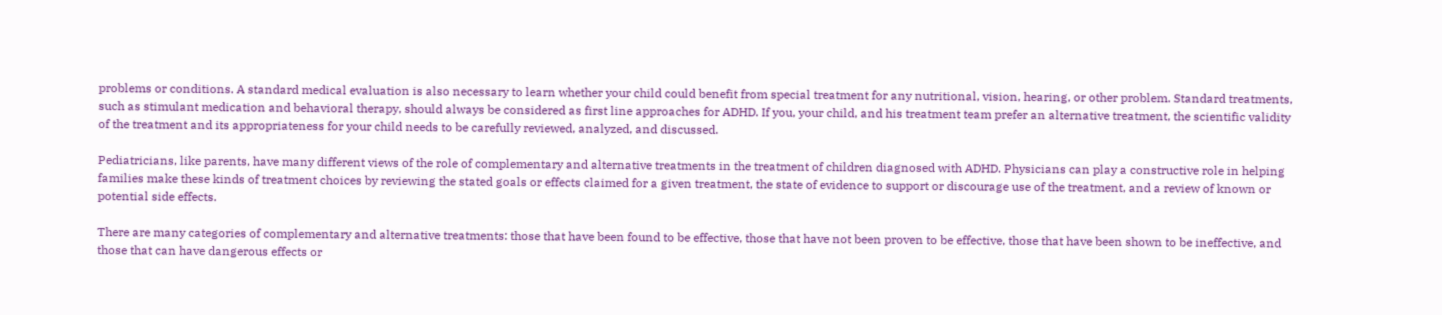problems or conditions. A standard medical evaluation is also necessary to learn whether your child could benefit from special treatment for any nutritional, vision, hearing, or other problem. Standard treatments, such as stimulant medication and behavioral therapy, should always be considered as first line approaches for ADHD. If you, your child, and his treatment team prefer an alternative treatment, the scientific validity of the treatment and its appropriateness for your child needs to be carefully reviewed, analyzed, and discussed.

Pediatricians, like parents, have many different views of the role of complementary and alternative treatments in the treatment of children diagnosed with ADHD. Physicians can play a constructive role in helping families make these kinds of treatment choices by reviewing the stated goals or effects claimed for a given treatment, the state of evidence to support or discourage use of the treatment, and a review of known or potential side effects.

There are many categories of complementary and alternative treatments: those that have been found to be effective, those that have not been proven to be effective, those that have been shown to be ineffective, and those that can have dangerous effects or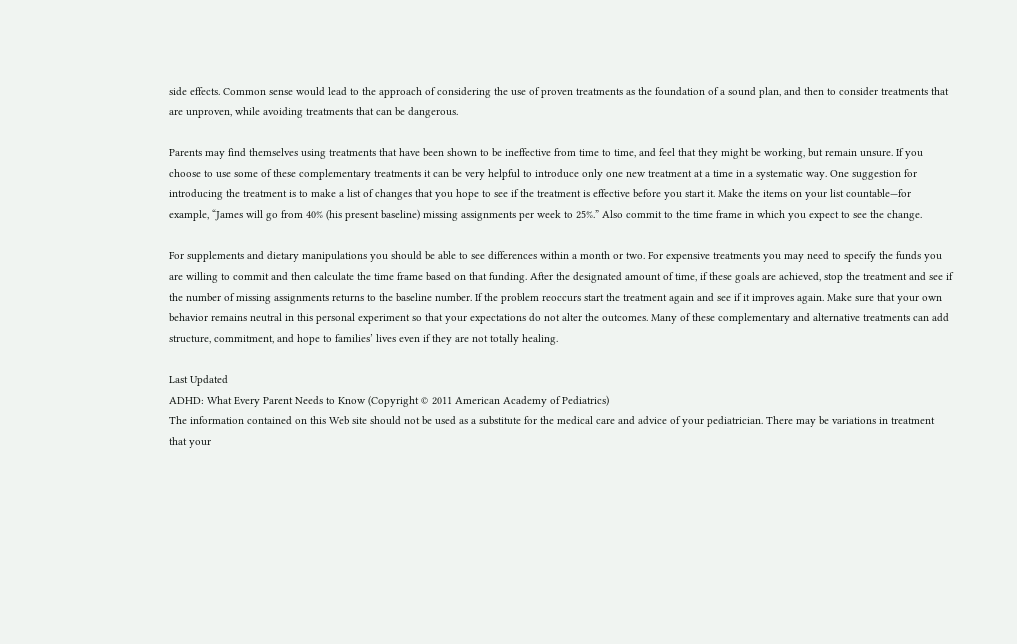side effects. Common sense would lead to the approach of considering the use of proven treatments as the foundation of a sound plan, and then to consider treatments that are unproven, while avoiding treatments that can be dangerous.

Parents may find themselves using treatments that have been shown to be ineffective from time to time, and feel that they might be working, but remain unsure. If you choose to use some of these complementary treatments it can be very helpful to introduce only one new treatment at a time in a systematic way. One suggestion for introducing the treatment is to make a list of changes that you hope to see if the treatment is effective before you start it. Make the items on your list countable—for example, “James will go from 40% (his present baseline) missing assignments per week to 25%.” Also commit to the time frame in which you expect to see the change.

For supplements and dietary manipulations you should be able to see differences within a month or two. For expensive treatments you may need to specify the funds you are willing to commit and then calculate the time frame based on that funding. After the designated amount of time, if these goals are achieved, stop the treatment and see if the number of missing assignments returns to the baseline number. If the problem reoccurs start the treatment again and see if it improves again. Make sure that your own behavior remains neutral in this personal experiment so that your expectations do not alter the outcomes. Many of these complementary and alternative treatments can add structure, commitment, and hope to families’ lives even if they are not totally healing.

Last Updated
ADHD: What Every Parent Needs to Know (Copyright © 2011 American Academy of Pediatrics)
The information contained on this Web site should not be used as a substitute for the medical care and advice of your pediatrician. There may be variations in treatment that your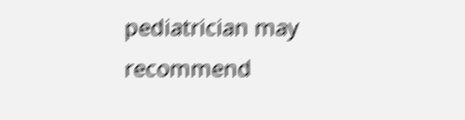pediatrician may recommend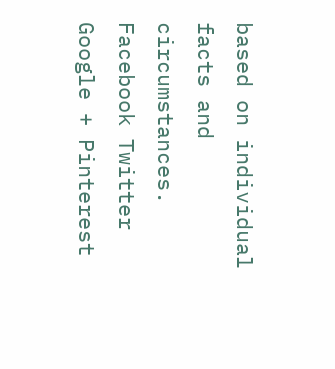based on individual facts and circumstances.
Facebook Twitter Google + Pinterest